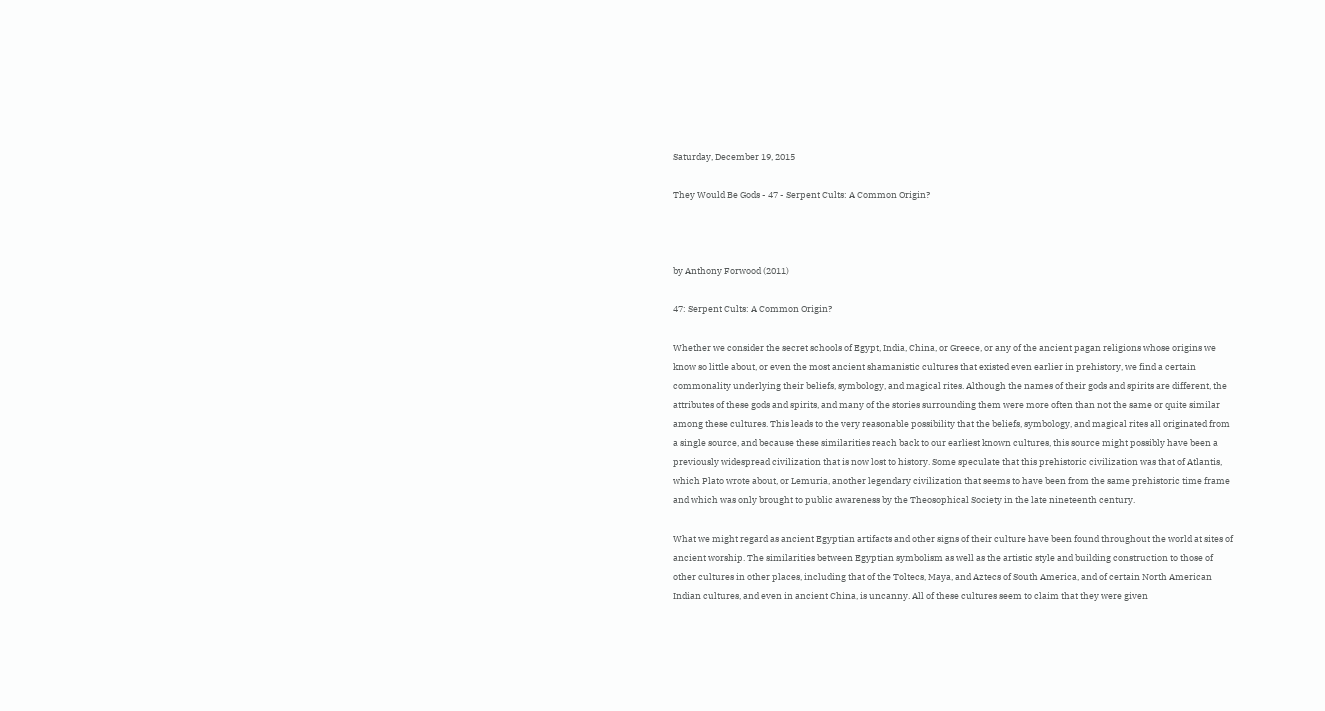Saturday, December 19, 2015

They Would Be Gods - 47 - Serpent Cults: A Common Origin?



by Anthony Forwood (2011)

47: Serpent Cults: A Common Origin?

Whether we consider the secret schools of Egypt, India, China, or Greece, or any of the ancient pagan religions whose origins we know so little about, or even the most ancient shamanistic cultures that existed even earlier in prehistory, we find a certain commonality underlying their beliefs, symbology, and magical rites. Although the names of their gods and spirits are different, the attributes of these gods and spirits, and many of the stories surrounding them were more often than not the same or quite similar among these cultures. This leads to the very reasonable possibility that the beliefs, symbology, and magical rites all originated from a single source, and because these similarities reach back to our earliest known cultures, this source might possibly have been a previously widespread civilization that is now lost to history. Some speculate that this prehistoric civilization was that of Atlantis, which Plato wrote about, or Lemuria, another legendary civilization that seems to have been from the same prehistoric time frame and which was only brought to public awareness by the Theosophical Society in the late nineteenth century.

What we might regard as ancient Egyptian artifacts and other signs of their culture have been found throughout the world at sites of ancient worship. The similarities between Egyptian symbolism as well as the artistic style and building construction to those of other cultures in other places, including that of the Toltecs, Maya, and Aztecs of South America, and of certain North American Indian cultures, and even in ancient China, is uncanny. All of these cultures seem to claim that they were given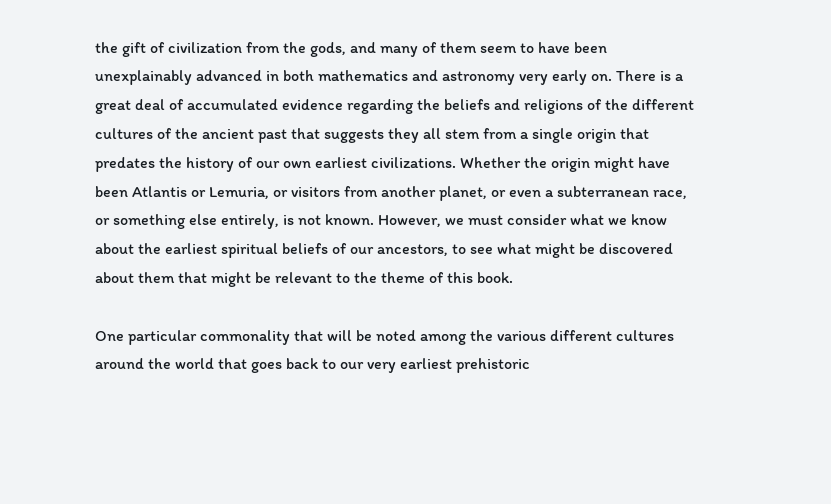the gift of civilization from the gods, and many of them seem to have been unexplainably advanced in both mathematics and astronomy very early on. There is a great deal of accumulated evidence regarding the beliefs and religions of the different cultures of the ancient past that suggests they all stem from a single origin that predates the history of our own earliest civilizations. Whether the origin might have been Atlantis or Lemuria, or visitors from another planet, or even a subterranean race, or something else entirely, is not known. However, we must consider what we know about the earliest spiritual beliefs of our ancestors, to see what might be discovered about them that might be relevant to the theme of this book.

One particular commonality that will be noted among the various different cultures around the world that goes back to our very earliest prehistoric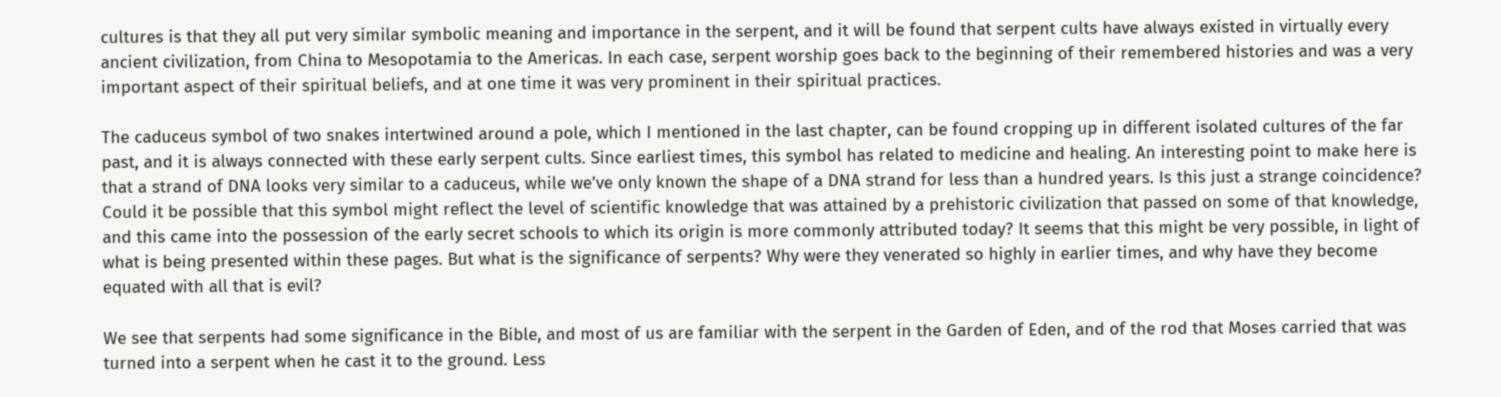cultures is that they all put very similar symbolic meaning and importance in the serpent, and it will be found that serpent cults have always existed in virtually every ancient civilization, from China to Mesopotamia to the Americas. In each case, serpent worship goes back to the beginning of their remembered histories and was a very important aspect of their spiritual beliefs, and at one time it was very prominent in their spiritual practices.

The caduceus symbol of two snakes intertwined around a pole, which I mentioned in the last chapter, can be found cropping up in different isolated cultures of the far past, and it is always connected with these early serpent cults. Since earliest times, this symbol has related to medicine and healing. An interesting point to make here is that a strand of DNA looks very similar to a caduceus, while we’ve only known the shape of a DNA strand for less than a hundred years. Is this just a strange coincidence? Could it be possible that this symbol might reflect the level of scientific knowledge that was attained by a prehistoric civilization that passed on some of that knowledge, and this came into the possession of the early secret schools to which its origin is more commonly attributed today? It seems that this might be very possible, in light of what is being presented within these pages. But what is the significance of serpents? Why were they venerated so highly in earlier times, and why have they become equated with all that is evil?

We see that serpents had some significance in the Bible, and most of us are familiar with the serpent in the Garden of Eden, and of the rod that Moses carried that was turned into a serpent when he cast it to the ground. Less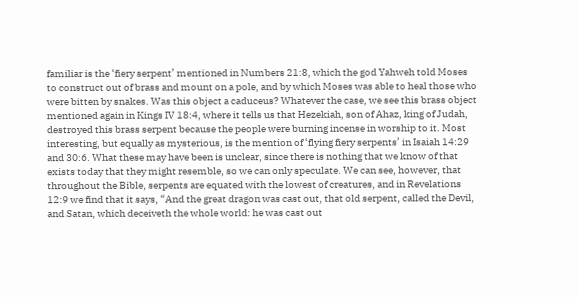familiar is the ‘fiery serpent’ mentioned in Numbers 21:8, which the god Yahweh told Moses to construct out of brass and mount on a pole, and by which Moses was able to heal those who were bitten by snakes. Was this object a caduceus? Whatever the case, we see this brass object mentioned again in Kings IV 18:4, where it tells us that Hezekiah, son of Ahaz, king of Judah, destroyed this brass serpent because the people were burning incense in worship to it. Most interesting, but equally as mysterious, is the mention of ‘flying fiery serpents’ in Isaiah 14:29 and 30:6. What these may have been is unclear, since there is nothing that we know of that exists today that they might resemble, so we can only speculate. We can see, however, that throughout the Bible, serpents are equated with the lowest of creatures, and in Revelations 12:9 we find that it says, “And the great dragon was cast out, that old serpent, called the Devil, and Satan, which deceiveth the whole world: he was cast out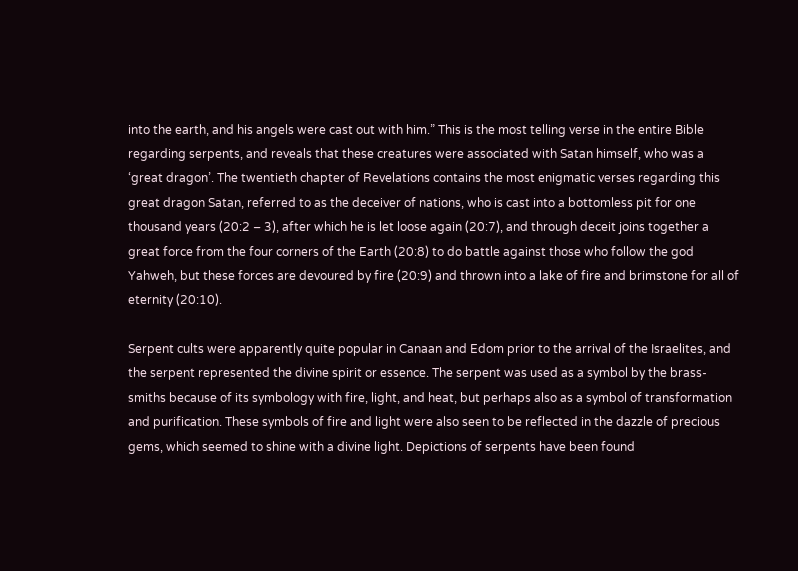into the earth, and his angels were cast out with him.” This is the most telling verse in the entire Bible regarding serpents, and reveals that these creatures were associated with Satan himself, who was a ‘great dragon’. The twentieth chapter of Revelations contains the most enigmatic verses regarding this great dragon Satan, referred to as the deceiver of nations, who is cast into a bottomless pit for one thousand years (20:2 – 3), after which he is let loose again (20:7), and through deceit joins together a great force from the four corners of the Earth (20:8) to do battle against those who follow the god Yahweh, but these forces are devoured by fire (20:9) and thrown into a lake of fire and brimstone for all of eternity (20:10).

Serpent cults were apparently quite popular in Canaan and Edom prior to the arrival of the Israelites, and the serpent represented the divine spirit or essence. The serpent was used as a symbol by the brass-smiths because of its symbology with fire, light, and heat, but perhaps also as a symbol of transformation and purification. These symbols of fire and light were also seen to be reflected in the dazzle of precious gems, which seemed to shine with a divine light. Depictions of serpents have been found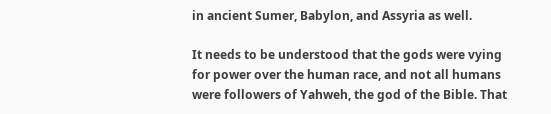in ancient Sumer, Babylon, and Assyria as well.

It needs to be understood that the gods were vying for power over the human race, and not all humans were followers of Yahweh, the god of the Bible. That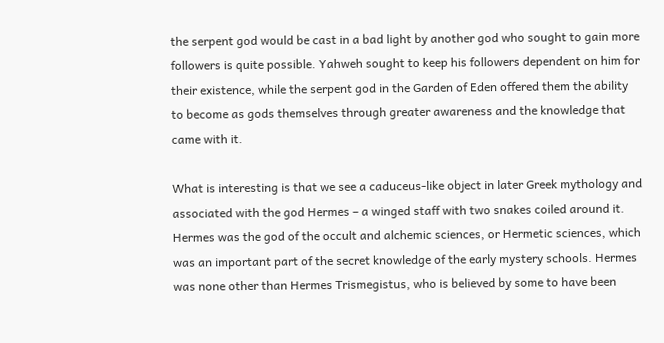the serpent god would be cast in a bad light by another god who sought to gain more followers is quite possible. Yahweh sought to keep his followers dependent on him for their existence, while the serpent god in the Garden of Eden offered them the ability to become as gods themselves through greater awareness and the knowledge that came with it.

What is interesting is that we see a caduceus-like object in later Greek mythology and associated with the god Hermes – a winged staff with two snakes coiled around it. Hermes was the god of the occult and alchemic sciences, or Hermetic sciences, which was an important part of the secret knowledge of the early mystery schools. Hermes was none other than Hermes Trismegistus, who is believed by some to have been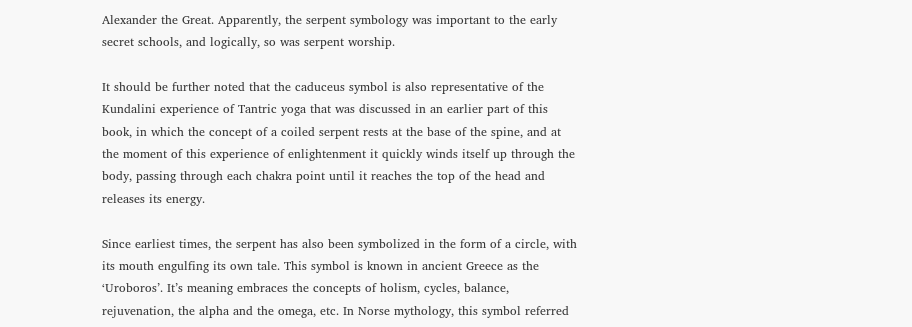Alexander the Great. Apparently, the serpent symbology was important to the early secret schools, and logically, so was serpent worship.

It should be further noted that the caduceus symbol is also representative of the Kundalini experience of Tantric yoga that was discussed in an earlier part of this book, in which the concept of a coiled serpent rests at the base of the spine, and at the moment of this experience of enlightenment it quickly winds itself up through the body, passing through each chakra point until it reaches the top of the head and releases its energy.

Since earliest times, the serpent has also been symbolized in the form of a circle, with its mouth engulfing its own tale. This symbol is known in ancient Greece as the ‘Uroboros’. It’s meaning embraces the concepts of holism, cycles, balance, rejuvenation, the alpha and the omega, etc. In Norse mythology, this symbol referred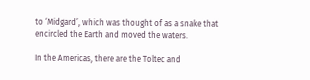to ‘Midgard’, which was thought of as a snake that encircled the Earth and moved the waters.

In the Americas, there are the Toltec and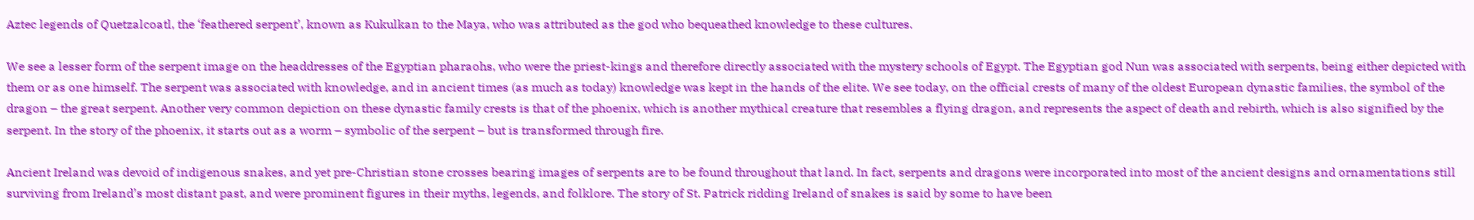Aztec legends of Quetzalcoatl, the ‘feathered serpent’, known as Kukulkan to the Maya, who was attributed as the god who bequeathed knowledge to these cultures.

We see a lesser form of the serpent image on the headdresses of the Egyptian pharaohs, who were the priest-kings and therefore directly associated with the mystery schools of Egypt. The Egyptian god Nun was associated with serpents, being either depicted with them or as one himself. The serpent was associated with knowledge, and in ancient times (as much as today) knowledge was kept in the hands of the elite. We see today, on the official crests of many of the oldest European dynastic families, the symbol of the dragon – the great serpent. Another very common depiction on these dynastic family crests is that of the phoenix, which is another mythical creature that resembles a flying dragon, and represents the aspect of death and rebirth, which is also signified by the serpent. In the story of the phoenix, it starts out as a worm – symbolic of the serpent – but is transformed through fire.

Ancient Ireland was devoid of indigenous snakes, and yet pre-Christian stone crosses bearing images of serpents are to be found throughout that land. In fact, serpents and dragons were incorporated into most of the ancient designs and ornamentations still surviving from Ireland’s most distant past, and were prominent figures in their myths, legends, and folklore. The story of St. Patrick ridding Ireland of snakes is said by some to have been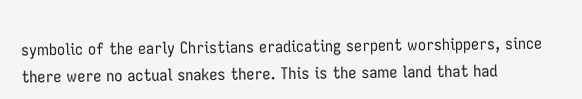symbolic of the early Christians eradicating serpent worshippers, since there were no actual snakes there. This is the same land that had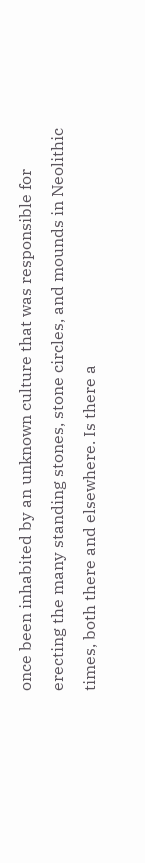once been inhabited by an unknown culture that was responsible for erecting the many standing stones, stone circles, and mounds in Neolithic times, both there and elsewhere. Is there a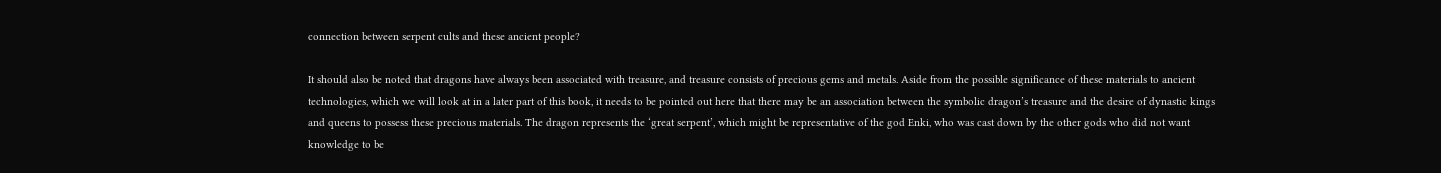connection between serpent cults and these ancient people?

It should also be noted that dragons have always been associated with treasure, and treasure consists of precious gems and metals. Aside from the possible significance of these materials to ancient technologies, which we will look at in a later part of this book, it needs to be pointed out here that there may be an association between the symbolic dragon’s treasure and the desire of dynastic kings and queens to possess these precious materials. The dragon represents the ‘great serpent’, which might be representative of the god Enki, who was cast down by the other gods who did not want knowledge to be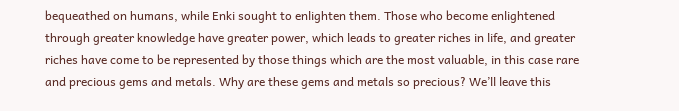bequeathed on humans, while Enki sought to enlighten them. Those who become enlightened through greater knowledge have greater power, which leads to greater riches in life, and greater riches have come to be represented by those things which are the most valuable, in this case rare and precious gems and metals. Why are these gems and metals so precious? We’ll leave this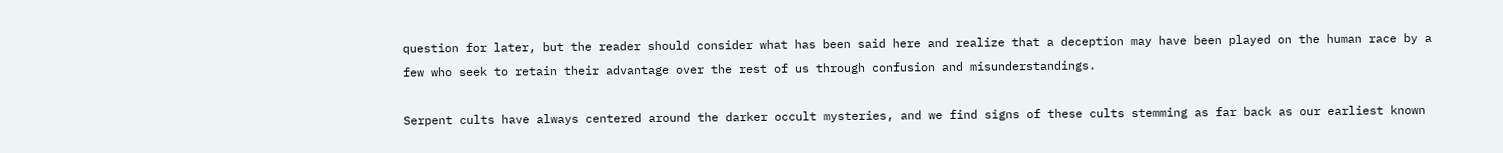question for later, but the reader should consider what has been said here and realize that a deception may have been played on the human race by a few who seek to retain their advantage over the rest of us through confusion and misunderstandings.

Serpent cults have always centered around the darker occult mysteries, and we find signs of these cults stemming as far back as our earliest known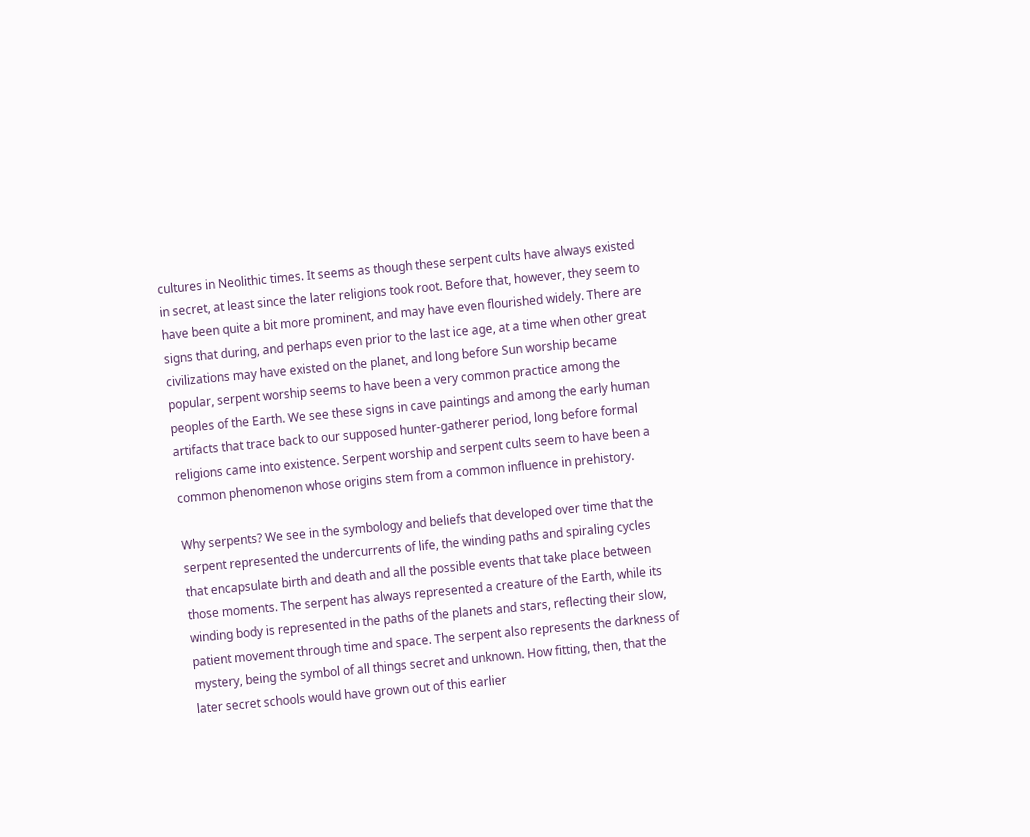cultures in Neolithic times. It seems as though these serpent cults have always existed in secret, at least since the later religions took root. Before that, however, they seem to have been quite a bit more prominent, and may have even flourished widely. There are signs that during, and perhaps even prior to the last ice age, at a time when other great civilizations may have existed on the planet, and long before Sun worship became popular, serpent worship seems to have been a very common practice among the peoples of the Earth. We see these signs in cave paintings and among the early human artifacts that trace back to our supposed hunter-gatherer period, long before formal religions came into existence. Serpent worship and serpent cults seem to have been a common phenomenon whose origins stem from a common influence in prehistory.

Why serpents? We see in the symbology and beliefs that developed over time that the serpent represented the undercurrents of life, the winding paths and spiraling cycles that encapsulate birth and death and all the possible events that take place between those moments. The serpent has always represented a creature of the Earth, while its winding body is represented in the paths of the planets and stars, reflecting their slow, patient movement through time and space. The serpent also represents the darkness of mystery, being the symbol of all things secret and unknown. How fitting, then, that the later secret schools would have grown out of this earlier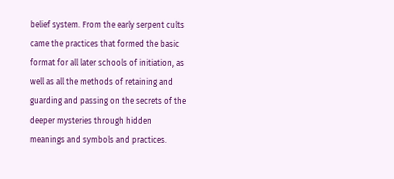belief system. From the early serpent cults came the practices that formed the basic format for all later schools of initiation, as well as all the methods of retaining and guarding and passing on the secrets of the deeper mysteries through hidden meanings and symbols and practices.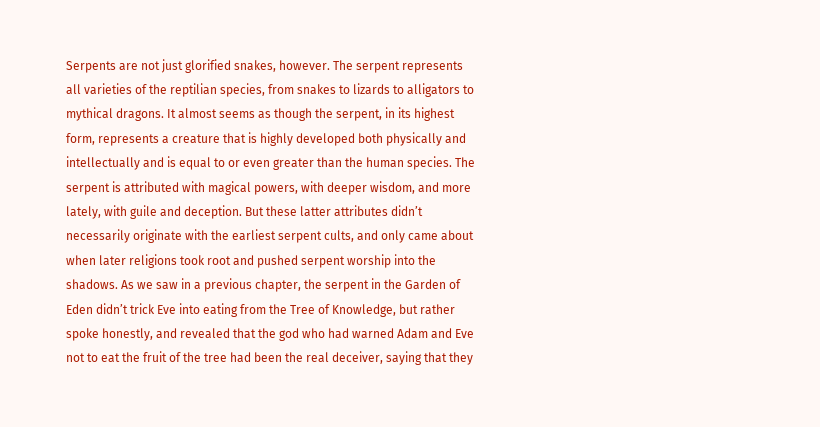Serpents are not just glorified snakes, however. The serpent represents all varieties of the reptilian species, from snakes to lizards to alligators to mythical dragons. It almost seems as though the serpent, in its highest form, represents a creature that is highly developed both physically and intellectually and is equal to or even greater than the human species. The serpent is attributed with magical powers, with deeper wisdom, and more lately, with guile and deception. But these latter attributes didn’t necessarily originate with the earliest serpent cults, and only came about when later religions took root and pushed serpent worship into the shadows. As we saw in a previous chapter, the serpent in the Garden of Eden didn’t trick Eve into eating from the Tree of Knowledge, but rather spoke honestly, and revealed that the god who had warned Adam and Eve not to eat the fruit of the tree had been the real deceiver, saying that they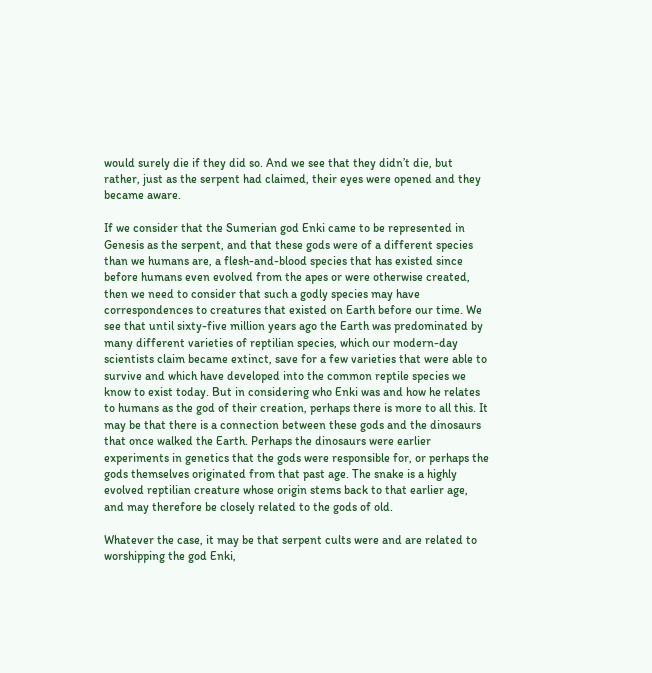would surely die if they did so. And we see that they didn’t die, but rather, just as the serpent had claimed, their eyes were opened and they became aware.

If we consider that the Sumerian god Enki came to be represented in Genesis as the serpent, and that these gods were of a different species than we humans are, a flesh-and-blood species that has existed since before humans even evolved from the apes or were otherwise created, then we need to consider that such a godly species may have correspondences to creatures that existed on Earth before our time. We see that until sixty-five million years ago the Earth was predominated by many different varieties of reptilian species, which our modern-day scientists claim became extinct, save for a few varieties that were able to survive and which have developed into the common reptile species we know to exist today. But in considering who Enki was and how he relates to humans as the god of their creation, perhaps there is more to all this. It may be that there is a connection between these gods and the dinosaurs that once walked the Earth. Perhaps the dinosaurs were earlier experiments in genetics that the gods were responsible for, or perhaps the gods themselves originated from that past age. The snake is a highly evolved reptilian creature whose origin stems back to that earlier age, and may therefore be closely related to the gods of old.

Whatever the case, it may be that serpent cults were and are related to worshipping the god Enki,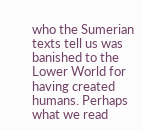who the Sumerian texts tell us was banished to the Lower World for having created humans. Perhaps what we read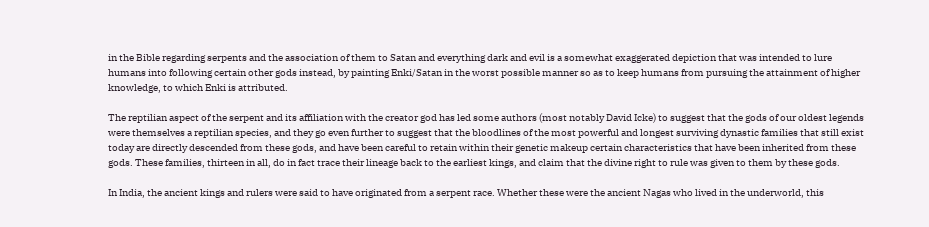in the Bible regarding serpents and the association of them to Satan and everything dark and evil is a somewhat exaggerated depiction that was intended to lure humans into following certain other gods instead, by painting Enki/Satan in the worst possible manner so as to keep humans from pursuing the attainment of higher knowledge, to which Enki is attributed.

The reptilian aspect of the serpent and its affiliation with the creator god has led some authors (most notably David Icke) to suggest that the gods of our oldest legends were themselves a reptilian species, and they go even further to suggest that the bloodlines of the most powerful and longest surviving dynastic families that still exist today are directly descended from these gods, and have been careful to retain within their genetic makeup certain characteristics that have been inherited from these gods. These families, thirteen in all, do in fact trace their lineage back to the earliest kings, and claim that the divine right to rule was given to them by these gods.

In India, the ancient kings and rulers were said to have originated from a serpent race. Whether these were the ancient Nagas who lived in the underworld, this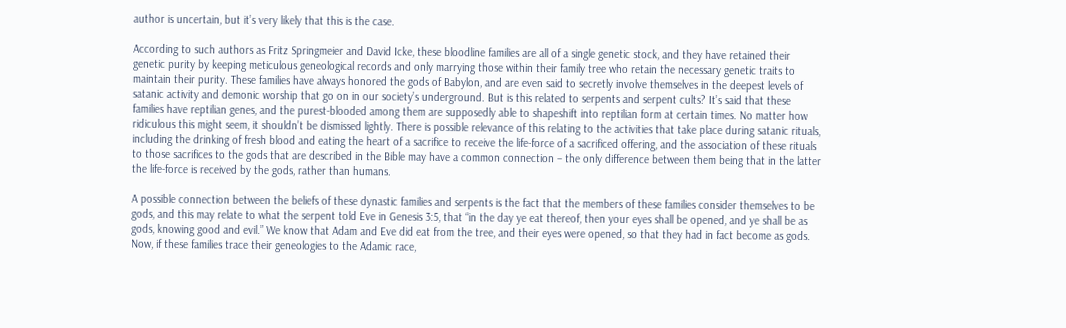author is uncertain, but it’s very likely that this is the case.

According to such authors as Fritz Springmeier and David Icke, these bloodline families are all of a single genetic stock, and they have retained their genetic purity by keeping meticulous geneological records and only marrying those within their family tree who retain the necessary genetic traits to maintain their purity. These families have always honored the gods of Babylon, and are even said to secretly involve themselves in the deepest levels of satanic activity and demonic worship that go on in our society’s underground. But is this related to serpents and serpent cults? It’s said that these families have reptilian genes, and the purest-blooded among them are supposedly able to shapeshift into reptilian form at certain times. No matter how ridiculous this might seem, it shouldn’t be dismissed lightly. There is possible relevance of this relating to the activities that take place during satanic rituals, including the drinking of fresh blood and eating the heart of a sacrifice to receive the life-force of a sacrificed offering, and the association of these rituals to those sacrifices to the gods that are described in the Bible may have a common connection – the only difference between them being that in the latter the life-force is received by the gods, rather than humans.

A possible connection between the beliefs of these dynastic families and serpents is the fact that the members of these families consider themselves to be gods, and this may relate to what the serpent told Eve in Genesis 3:5, that “in the day ye eat thereof, then your eyes shall be opened, and ye shall be as gods, knowing good and evil.” We know that Adam and Eve did eat from the tree, and their eyes were opened, so that they had in fact become as gods. Now, if these families trace their geneologies to the Adamic race,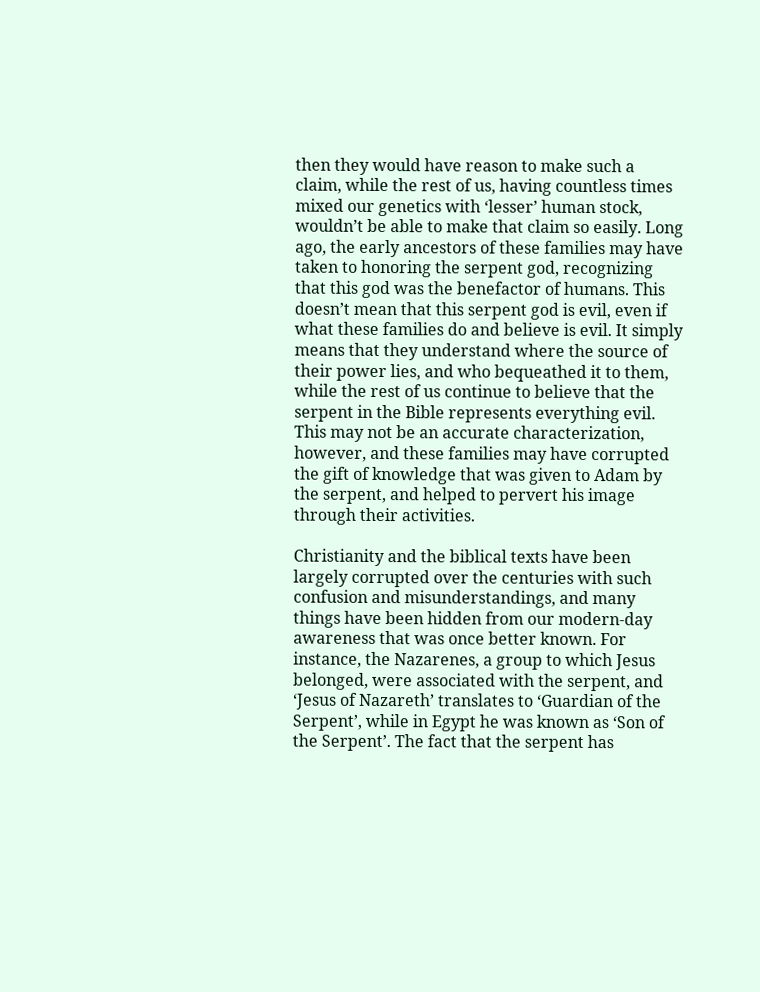then they would have reason to make such a claim, while the rest of us, having countless times mixed our genetics with ‘lesser’ human stock, wouldn’t be able to make that claim so easily. Long ago, the early ancestors of these families may have taken to honoring the serpent god, recognizing that this god was the benefactor of humans. This doesn’t mean that this serpent god is evil, even if what these families do and believe is evil. It simply means that they understand where the source of their power lies, and who bequeathed it to them, while the rest of us continue to believe that the serpent in the Bible represents everything evil. This may not be an accurate characterization, however, and these families may have corrupted the gift of knowledge that was given to Adam by the serpent, and helped to pervert his image through their activities.

Christianity and the biblical texts have been largely corrupted over the centuries with such confusion and misunderstandings, and many things have been hidden from our modern-day awareness that was once better known. For instance, the Nazarenes, a group to which Jesus belonged, were associated with the serpent, and ‘Jesus of Nazareth’ translates to ‘Guardian of the Serpent’, while in Egypt he was known as ‘Son of the Serpent’. The fact that the serpent has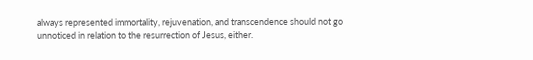always represented immortality, rejuvenation, and transcendence should not go unnoticed in relation to the resurrection of Jesus, either.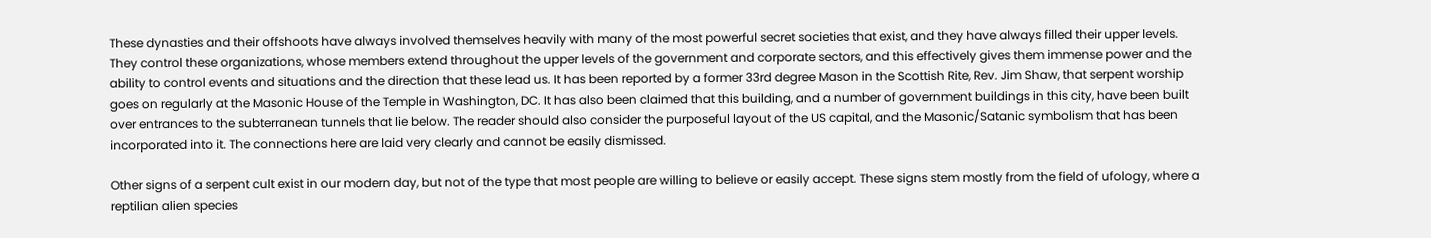These dynasties and their offshoots have always involved themselves heavily with many of the most powerful secret societies that exist, and they have always filled their upper levels. They control these organizations, whose members extend throughout the upper levels of the government and corporate sectors, and this effectively gives them immense power and the ability to control events and situations and the direction that these lead us. It has been reported by a former 33rd degree Mason in the Scottish Rite, Rev. Jim Shaw, that serpent worship goes on regularly at the Masonic House of the Temple in Washington, DC. It has also been claimed that this building, and a number of government buildings in this city, have been built over entrances to the subterranean tunnels that lie below. The reader should also consider the purposeful layout of the US capital, and the Masonic/Satanic symbolism that has been incorporated into it. The connections here are laid very clearly and cannot be easily dismissed.

Other signs of a serpent cult exist in our modern day, but not of the type that most people are willing to believe or easily accept. These signs stem mostly from the field of ufology, where a reptilian alien species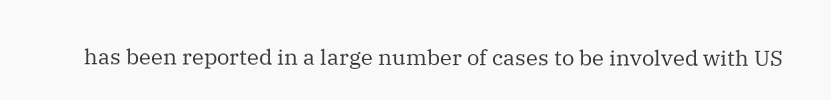has been reported in a large number of cases to be involved with US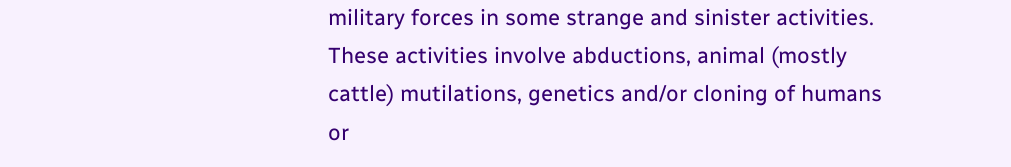military forces in some strange and sinister activities. These activities involve abductions, animal (mostly cattle) mutilations, genetics and/or cloning of humans or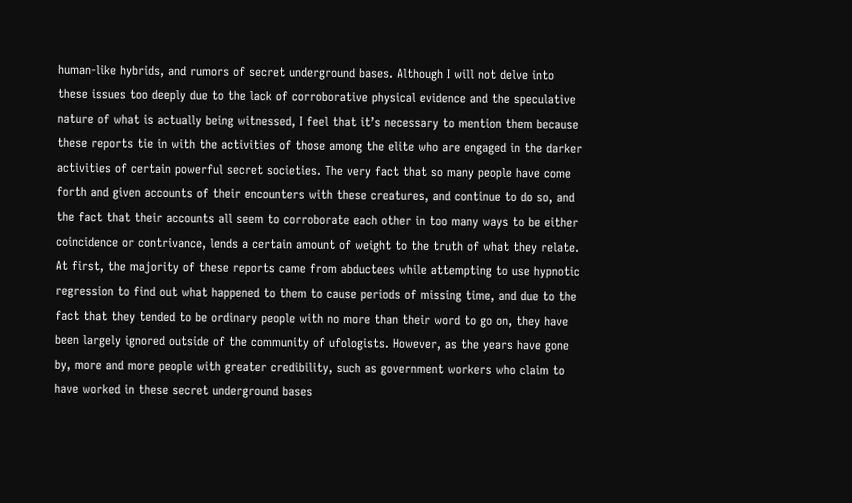human-like hybrids, and rumors of secret underground bases. Although I will not delve into these issues too deeply due to the lack of corroborative physical evidence and the speculative nature of what is actually being witnessed, I feel that it’s necessary to mention them because these reports tie in with the activities of those among the elite who are engaged in the darker activities of certain powerful secret societies. The very fact that so many people have come forth and given accounts of their encounters with these creatures, and continue to do so, and the fact that their accounts all seem to corroborate each other in too many ways to be either coincidence or contrivance, lends a certain amount of weight to the truth of what they relate. At first, the majority of these reports came from abductees while attempting to use hypnotic regression to find out what happened to them to cause periods of missing time, and due to the fact that they tended to be ordinary people with no more than their word to go on, they have been largely ignored outside of the community of ufologists. However, as the years have gone by, more and more people with greater credibility, such as government workers who claim to have worked in these secret underground bases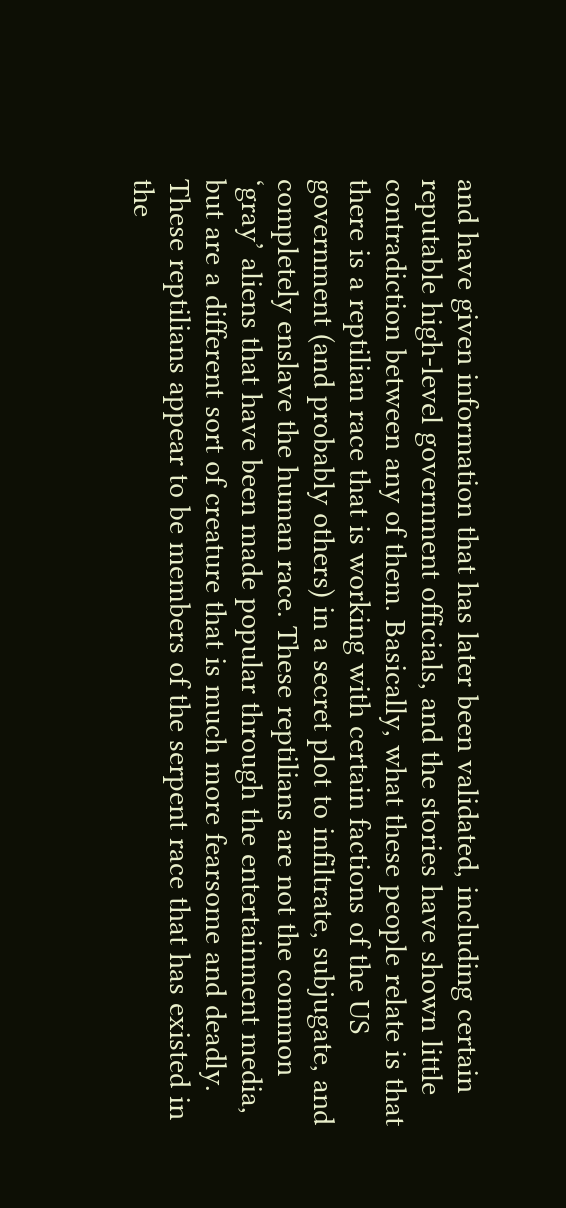and have given information that has later been validated, including certain reputable high-level government officials, and the stories have shown little contradiction between any of them. Basically, what these people relate is that there is a reptilian race that is working with certain factions of the US government (and probably others) in a secret plot to infiltrate, subjugate, and completely enslave the human race. These reptilians are not the common ‘gray’ aliens that have been made popular through the entertainment media, but are a different sort of creature that is much more fearsome and deadly. These reptilians appear to be members of the serpent race that has existed in the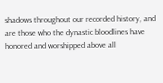shadows throughout our recorded history, and are those who the dynastic bloodlines have honored and worshipped above all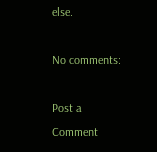else.

No comments:

Post a Comment